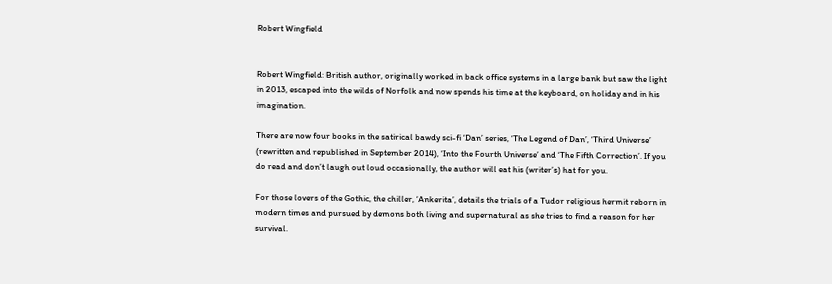Robert Wingfield


Robert Wingfield: British author, originally worked in back office systems in a large bank but saw the light in 2013, escaped into the wilds of Norfolk and now spends his time at the keyboard, on holiday and in his imagination.

There are now four books in the satirical bawdy sci-fi ‘Dan’ series, ‘The Legend of Dan’, ‘Third Universe’ (rewritten and republished in September 2014), ‘Into the Fourth Universe’ and ‘The Fifth Correction’. If you do read and don’t laugh out loud occasionally, the author will eat his (writer’s) hat for you.

For those lovers of the Gothic, the chiller, ‘Ankerita’, details the trials of a Tudor religious hermit reborn in modern times and pursued by demons both living and supernatural as she tries to find a reason for her survival.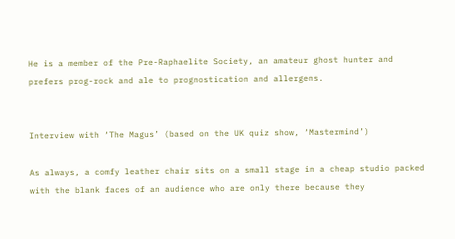He is a member of the Pre-Raphaelite Society, an amateur ghost hunter and prefers prog-rock and ale to prognostication and allergens.


Interview with ‘The Magus’ (based on the UK quiz show, ‘Mastermind’)

As always, a comfy leather chair sits on a small stage in a cheap studio packed with the blank faces of an audience who are only there because they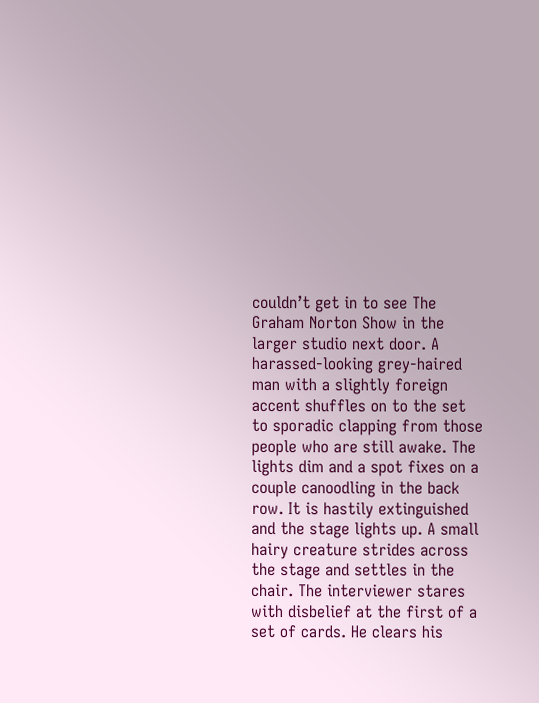couldn’t get in to see The Graham Norton Show in the larger studio next door. A harassed-looking grey-haired man with a slightly foreign accent shuffles on to the set to sporadic clapping from those people who are still awake. The lights dim and a spot fixes on a couple canoodling in the back row. It is hastily extinguished and the stage lights up. A small hairy creature strides across the stage and settles in the chair. The interviewer stares with disbelief at the first of a set of cards. He clears his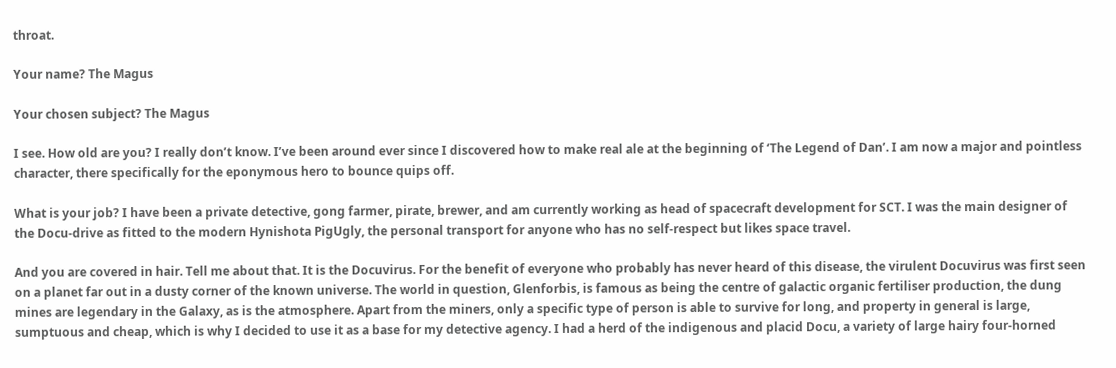throat.

Your name? The Magus

Your chosen subject? The Magus

I see. How old are you? I really don’t know. I’ve been around ever since I discovered how to make real ale at the beginning of ‘The Legend of Dan’. I am now a major and pointless character, there specifically for the eponymous hero to bounce quips off.

What is your job? I have been a private detective, gong farmer, pirate, brewer, and am currently working as head of spacecraft development for SCT. I was the main designer of the Docu-drive as fitted to the modern Hynishota PigUgly, the personal transport for anyone who has no self-respect but likes space travel.

And you are covered in hair. Tell me about that. It is the Docuvirus. For the benefit of everyone who probably has never heard of this disease, the virulent Docuvirus was first seen on a planet far out in a dusty corner of the known universe. The world in question, Glenforbis, is famous as being the centre of galactic organic fertiliser production, the dung mines are legendary in the Galaxy, as is the atmosphere. Apart from the miners, only a specific type of person is able to survive for long, and property in general is large, sumptuous and cheap, which is why I decided to use it as a base for my detective agency. I had a herd of the indigenous and placid Docu, a variety of large hairy four-horned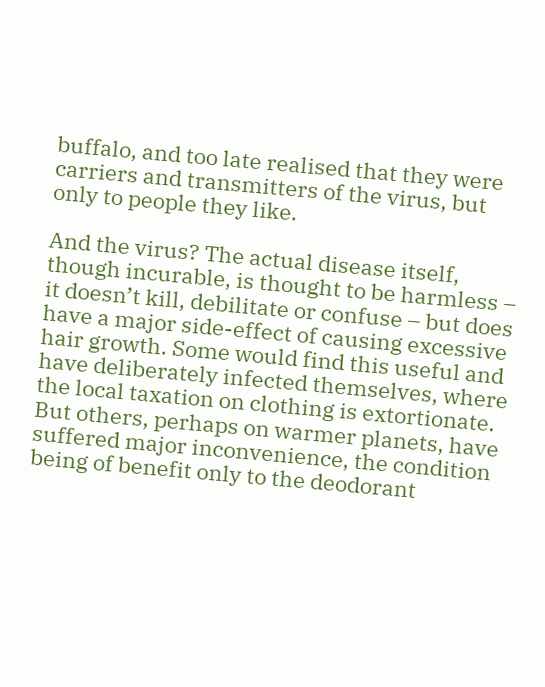buffalo, and too late realised that they were carriers and transmitters of the virus, but only to people they like.

And the virus? The actual disease itself, though incurable, is thought to be harmless – it doesn’t kill, debilitate or confuse – but does have a major side-effect of causing excessive hair growth. Some would find this useful and have deliberately infected themselves, where the local taxation on clothing is extortionate. But others, perhaps on warmer planets, have suffered major inconvenience, the condition being of benefit only to the deodorant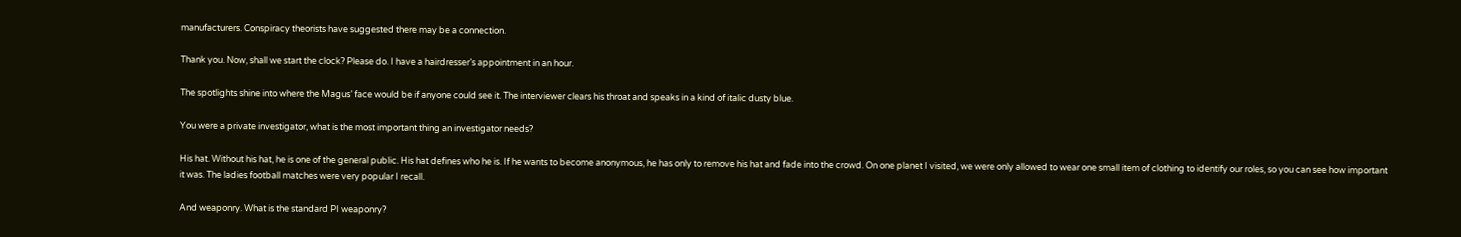manufacturers. Conspiracy theorists have suggested there may be a connection.

Thank you. Now, shall we start the clock? Please do. I have a hairdresser’s appointment in an hour.

The spotlights shine into where the Magus’ face would be if anyone could see it. The interviewer clears his throat and speaks in a kind of italic dusty blue.

You were a private investigator, what is the most important thing an investigator needs?

His hat. Without his hat, he is one of the general public. His hat defines who he is. If he wants to become anonymous, he has only to remove his hat and fade into the crowd. On one planet I visited, we were only allowed to wear one small item of clothing to identify our roles, so you can see how important it was. The ladies football matches were very popular I recall.

And weaponry. What is the standard PI weaponry?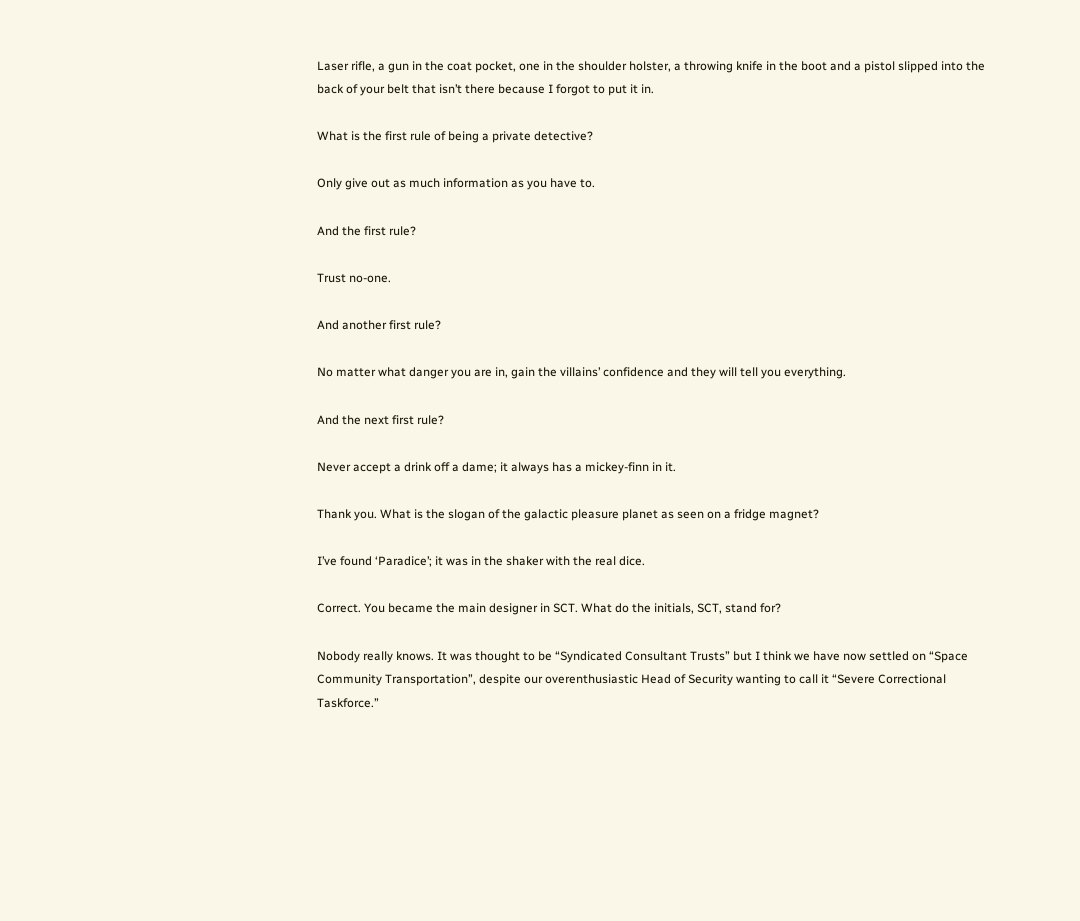Laser rifle, a gun in the coat pocket, one in the shoulder holster, a throwing knife in the boot and a pistol slipped into the back of your belt that isn’t there because I forgot to put it in.

What is the first rule of being a private detective?

Only give out as much information as you have to.

And the first rule?

Trust no-one.

And another first rule?

No matter what danger you are in, gain the villains’ confidence and they will tell you everything.

And the next first rule?

Never accept a drink off a dame; it always has a mickey-finn in it.

Thank you. What is the slogan of the galactic pleasure planet as seen on a fridge magnet?

I’ve found ‘Paradice’; it was in the shaker with the real dice.

Correct. You became the main designer in SCT. What do the initials, SCT, stand for?

Nobody really knows. It was thought to be “Syndicated Consultant Trusts” but I think we have now settled on “Space Community Transportation”, despite our overenthusiastic Head of Security wanting to call it “Severe Correctional Taskforce.”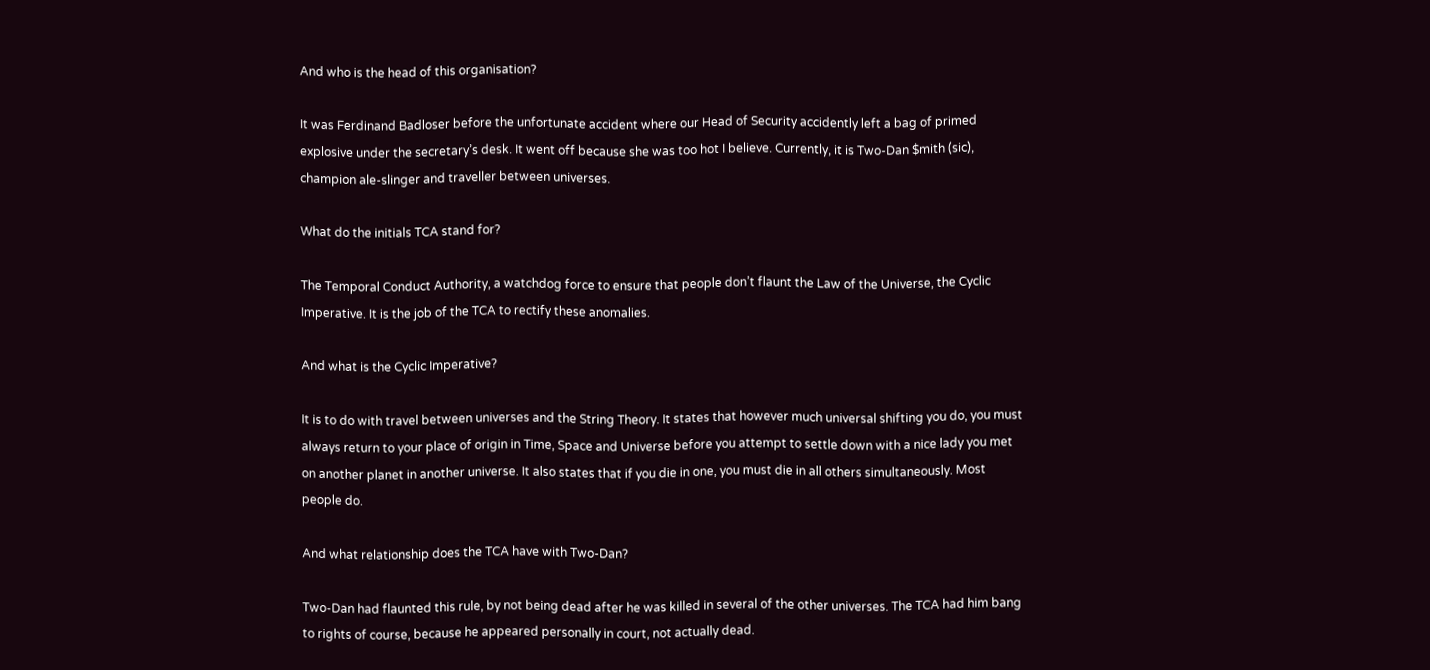And who is the head of this organisation?

It was Ferdinand Badloser before the unfortunate accident where our Head of Security accidently left a bag of primed explosive under the secretary’s desk. It went off because she was too hot I believe. Currently, it is Two-Dan $mith (sic), champion ale-slinger and traveller between universes.

What do the initials TCA stand for?

The Temporal Conduct Authority, a watchdog force to ensure that people don’t flaunt the Law of the Universe, the Cyclic Imperative. It is the job of the TCA to rectify these anomalies.

And what is the Cyclic Imperative?

It is to do with travel between universes and the String Theory. It states that however much universal shifting you do, you must always return to your place of origin in Time, Space and Universe before you attempt to settle down with a nice lady you met on another planet in another universe. It also states that if you die in one, you must die in all others simultaneously. Most people do.

And what relationship does the TCA have with Two-Dan?

Two-Dan had flaunted this rule, by not being dead after he was killed in several of the other universes. The TCA had him bang to rights of course, because he appeared personally in court, not actually dead.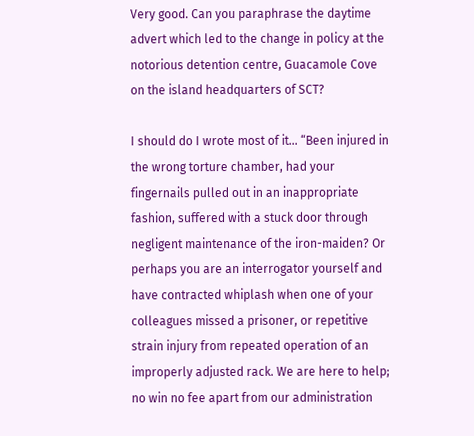Very good. Can you paraphrase the daytime advert which led to the change in policy at the notorious detention centre, Guacamole Cove on the island headquarters of SCT?

I should do I wrote most of it… “Been injured in the wrong torture chamber, had your fingernails pulled out in an inappropriate fashion, suffered with a stuck door through negligent maintenance of the iron-maiden? Or perhaps you are an interrogator yourself and have contracted whiplash when one of your colleagues missed a prisoner, or repetitive strain injury from repeated operation of an improperly adjusted rack. We are here to help; no win no fee apart from our administration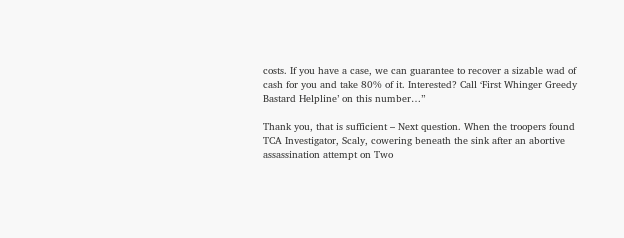costs. If you have a case, we can guarantee to recover a sizable wad of cash for you and take 80% of it. Interested? Call ‘First Whinger Greedy Bastard Helpline’ on this number…”

Thank you, that is sufficient – Next question. When the troopers found TCA Investigator, Scaly, cowering beneath the sink after an abortive assassination attempt on Two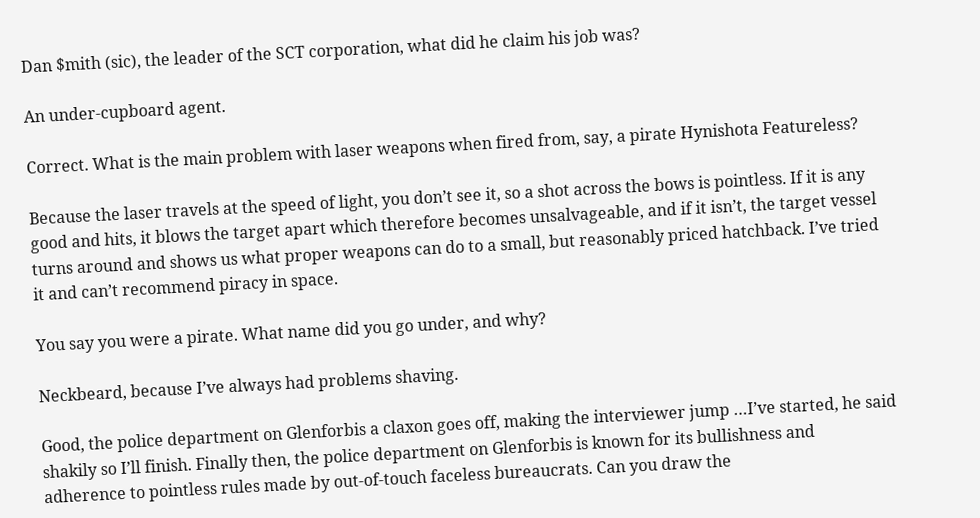Dan $mith (sic), the leader of the SCT corporation, what did he claim his job was?

An under-cupboard agent.

Correct. What is the main problem with laser weapons when fired from, say, a pirate Hynishota Featureless?

Because the laser travels at the speed of light, you don’t see it, so a shot across the bows is pointless. If it is any good and hits, it blows the target apart which therefore becomes unsalvageable, and if it isn’t, the target vessel turns around and shows us what proper weapons can do to a small, but reasonably priced hatchback. I’ve tried it and can’t recommend piracy in space.

You say you were a pirate. What name did you go under, and why?

Neckbeard, because I’ve always had problems shaving.

Good, the police department on Glenforbis a claxon goes off, making the interviewer jump …I’ve started, he said shakily so I’ll finish. Finally then, the police department on Glenforbis is known for its bullishness and adherence to pointless rules made by out-of-touch faceless bureaucrats. Can you draw the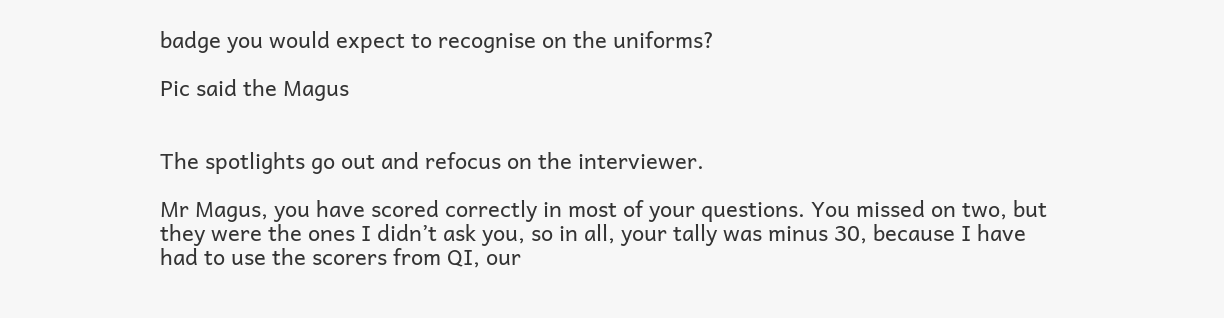badge you would expect to recognise on the uniforms?

Pic said the Magus


The spotlights go out and refocus on the interviewer.

Mr Magus, you have scored correctly in most of your questions. You missed on two, but they were the ones I didn’t ask you, so in all, your tally was minus 30, because I have had to use the scorers from QI, our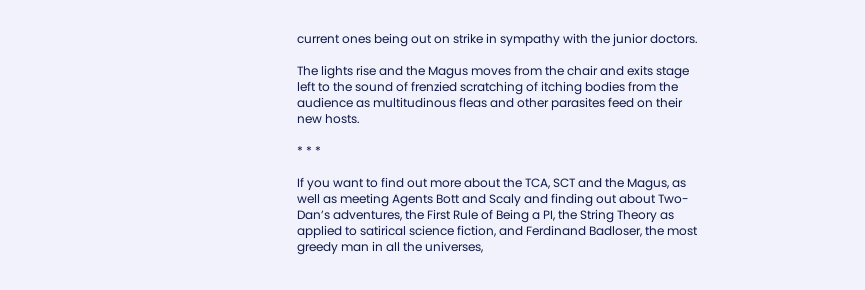current ones being out on strike in sympathy with the junior doctors.

The lights rise and the Magus moves from the chair and exits stage left to the sound of frenzied scratching of itching bodies from the audience as multitudinous fleas and other parasites feed on their new hosts.

* * *

If you want to find out more about the TCA, SCT and the Magus, as well as meeting Agents Bott and Scaly and finding out about Two-Dan’s adventures, the First Rule of Being a PI, the String Theory as applied to satirical science fiction, and Ferdinand Badloser, the most greedy man in all the universes,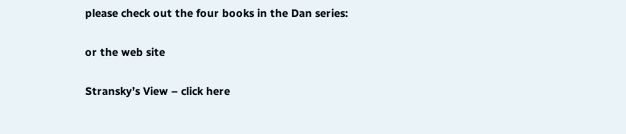please check out the four books in the Dan series:

or the web site

Stransky’s View – click here